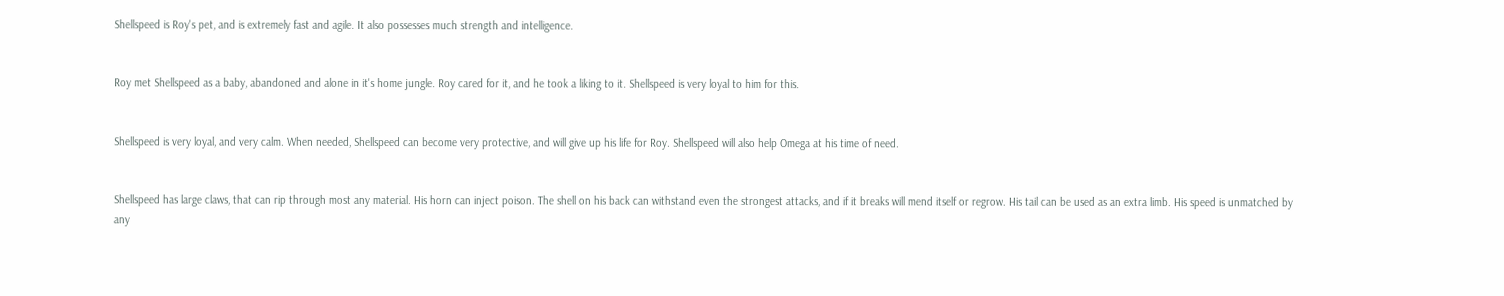Shellspeed is Roy's pet, and is extremely fast and agile. It also possesses much strength and intelligence.


Roy met Shellspeed as a baby, abandoned and alone in it's home jungle. Roy cared for it, and he took a liking to it. Shellspeed is very loyal to him for this.


Shellspeed is very loyal, and very calm. When needed, Shellspeed can become very protective, and will give up his life for Roy. Shellspeed will also help Omega at his time of need.


Shellspeed has large claws, that can rip through most any material. His horn can inject poison. The shell on his back can withstand even the strongest attacks, and if it breaks will mend itself or regrow. His tail can be used as an extra limb. His speed is unmatched by any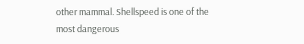other mammal. Shellspeed is one of the most dangerous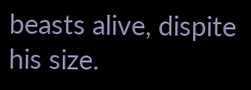beasts alive, dispite his size.